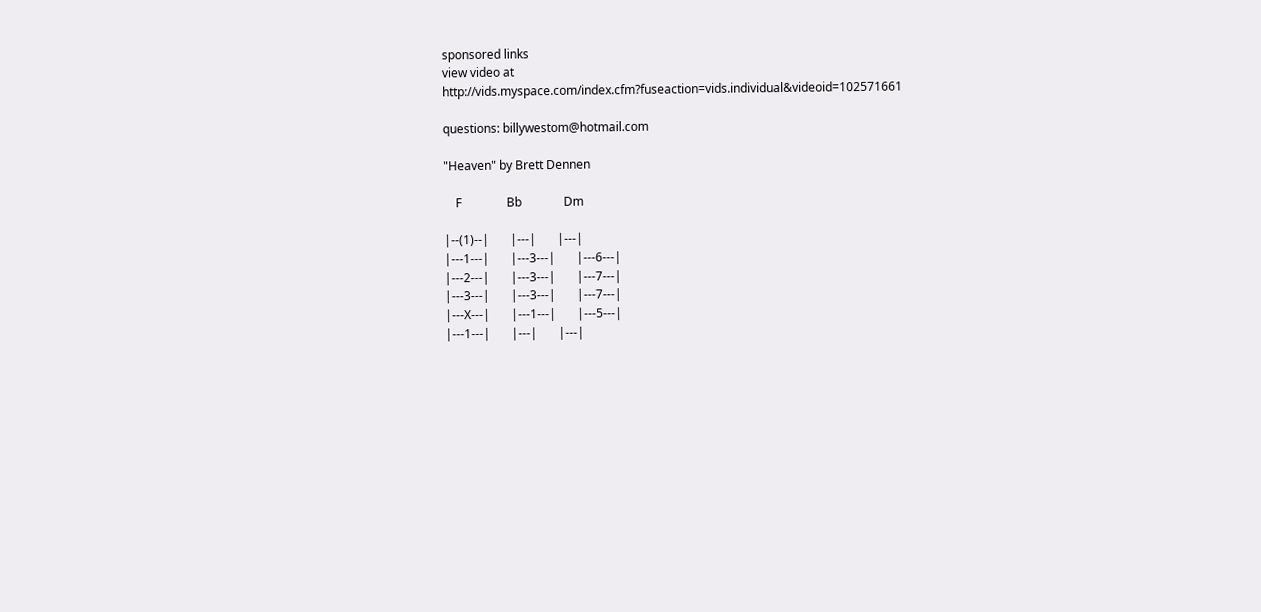sponsored links
view video at http://vids.myspace.com/index.cfm?fuseaction=vids.individual&videoid=102571661

questions: billywestom@hotmail.com

"Heaven" by Brett Dennen

    F               Bb              Dm

|--(1)--|       |---|       |---|
|---1---|       |---3---|       |---6---|
|---2---|       |---3---|       |---7---|
|---3---|       |---3---|       |---7---|
|---X---|       |---1---|       |---5---|
|---1---|       |---|       |---|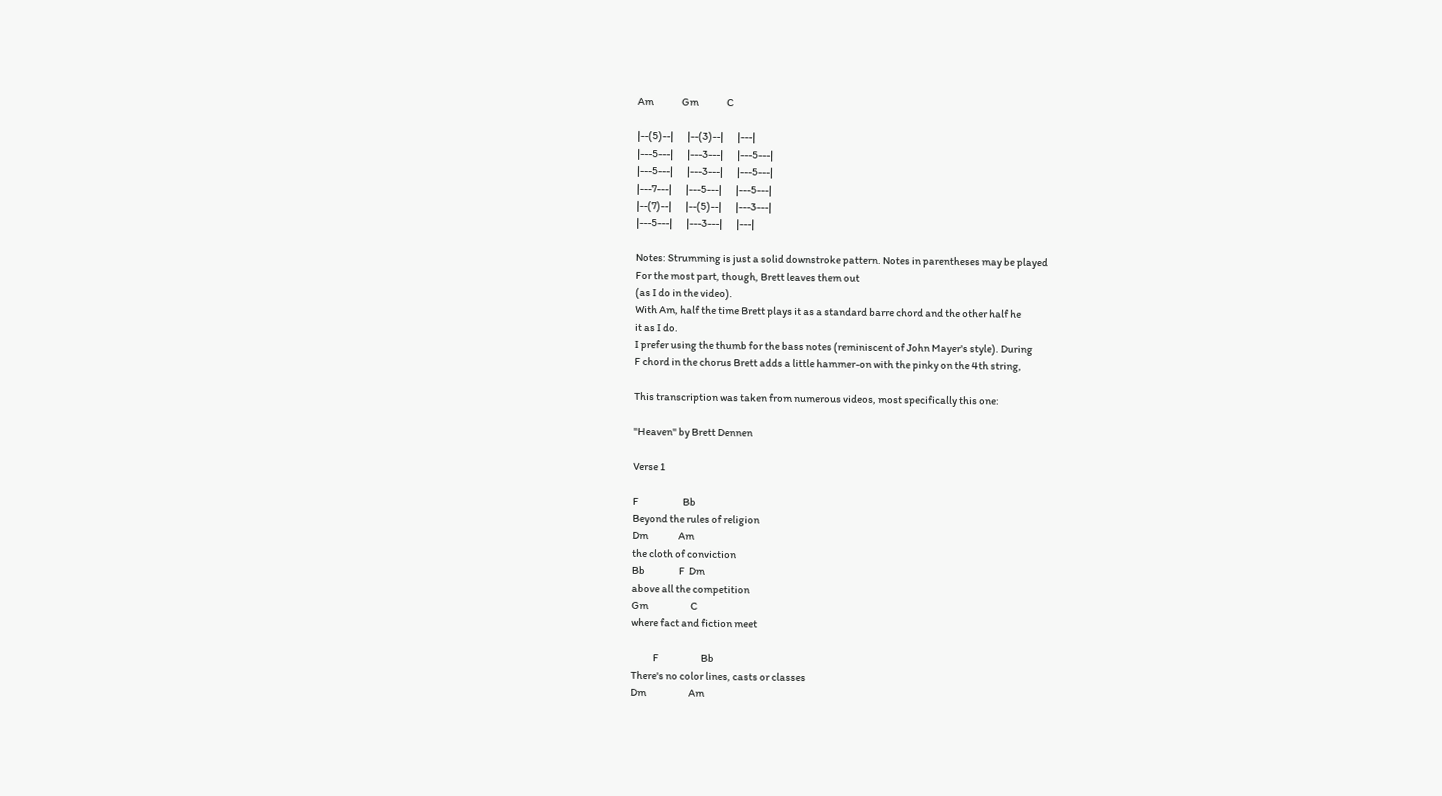Am              Gm              C

|--(5)--|       |--(3)--|       |---|
|---5---|       |---3---|       |---5---|
|---5---|       |---3---|       |---5---|
|---7---|       |---5---|       |---5---|
|--(7)--|       |--(5)--|       |---3---|
|---5---|       |---3---|       |---|

Notes: Strumming is just a solid downstroke pattern. Notes in parentheses may be played
For the most part, though, Brett leaves them out
(as I do in the video).
With Am, half the time Brett plays it as a standard barre chord and the other half he
it as I do.
I prefer using the thumb for the bass notes (reminiscent of John Mayer's style). During
F chord in the chorus Brett adds a little hammer-on with the pinky on the 4th string,

This transcription was taken from numerous videos, most specifically this one:

"Heaven" by Brett Dennen

Verse 1

F                      Bb
Beyond the rules of religion
Dm               Am
the cloth of conviction
Bb                 F  Dm
above all the competition
Gm                     C
where fact and fiction meet

           F                     Bb
There's no color lines, casts or classes
Dm                     Am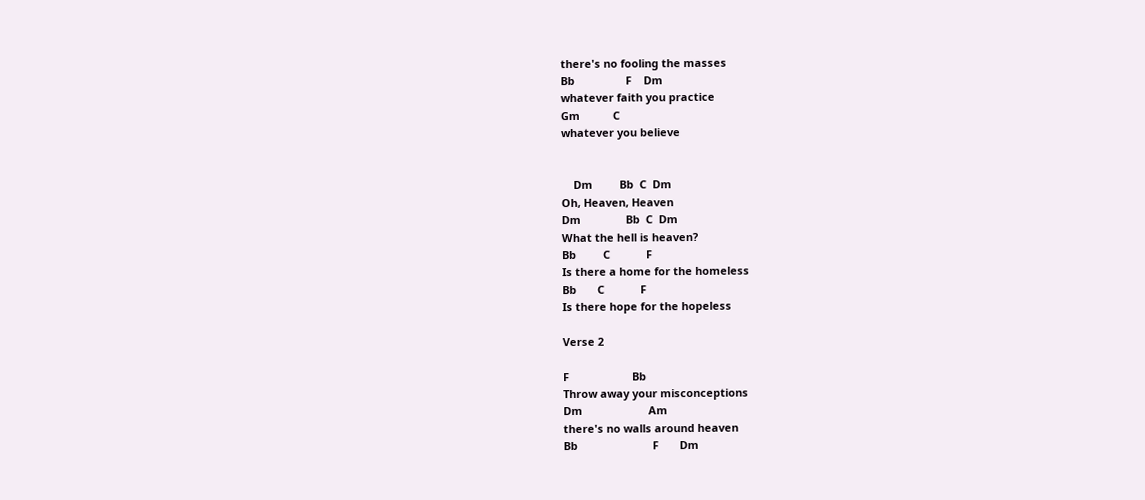there's no fooling the masses
Bb                 F    Dm
whatever faith you practice
Gm           C
whatever you believe


    Dm         Bb  C  Dm
Oh, Heaven, Heaven
Dm               Bb  C  Dm
What the hell is heaven?
Bb         C            F
Is there a home for the homeless
Bb       C            F
Is there hope for the hopeless

Verse 2

F                     Bb
Throw away your misconceptions
Dm                      Am
there's no walls around heaven
Bb                         F       Dm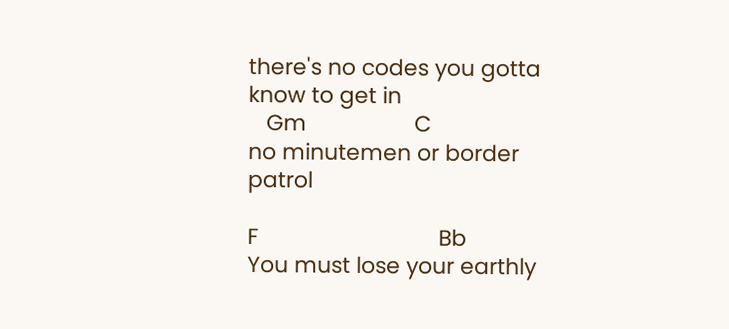there's no codes you gotta know to get in
   Gm                  C
no minutemen or border patrol

F                              Bb
You must lose your earthly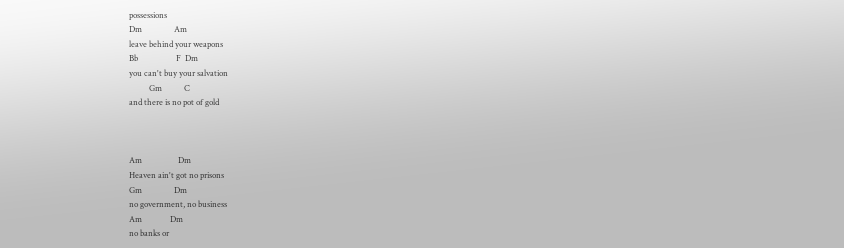possessions
Dm                Am
leave behind your weapons
Bb                   F  Dm
you can't buy your salvation
          Gm           C
and there is no pot of gold



Am                  Dm
Heaven ain't got no prisons
Gm                Dm
no government, no business
Am              Dm
no banks or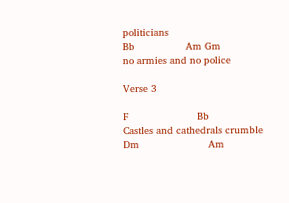politicians
Bb                 Am Gm
no armies and no police

Verse 3

F                       Bb
Castles and cathedrals crumble
Dm                       Am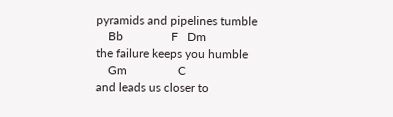pyramids and pipelines tumble
    Bb                F   Dm
the failure keeps you humble
    Gm                 C
and leads us closer to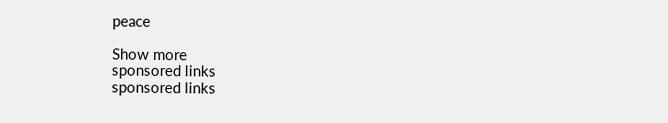peace

Show more
sponsored links
sponsored links